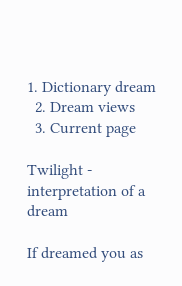1. Dictionary dream
  2. Dream views
  3. Current page

Twilight - interpretation of a dream

If dreamed you as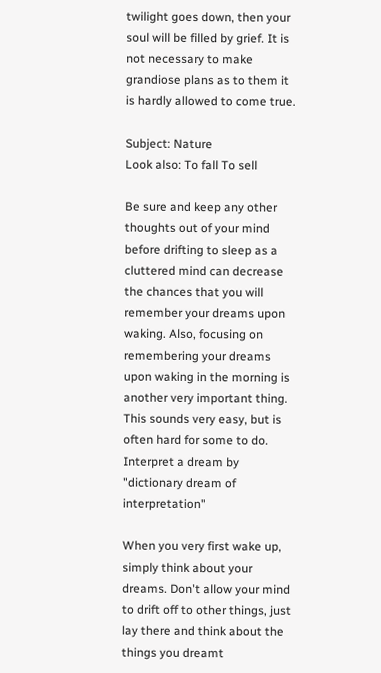twilight goes down, then your soul will be filled by grief. It is not necessary to make grandiose plans as to them it is hardly allowed to come true.

Subject: Nature
Look also: To fall To sell

Be sure and keep any other thoughts out of your mind before drifting to sleep as a cluttered mind can decrease the chances that you will remember your dreams upon waking. Also, focusing on remembering your dreams upon waking in the morning is another very important thing. This sounds very easy, but is often hard for some to do. Interpret a dream by "dictionary dream of interpretation"

When you very first wake up, simply think about your dreams. Don't allow your mind to drift off to other things, just lay there and think about the things you dreamt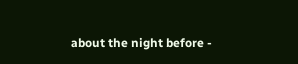about the night before -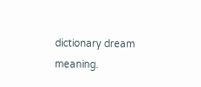dictionary dream meaning.